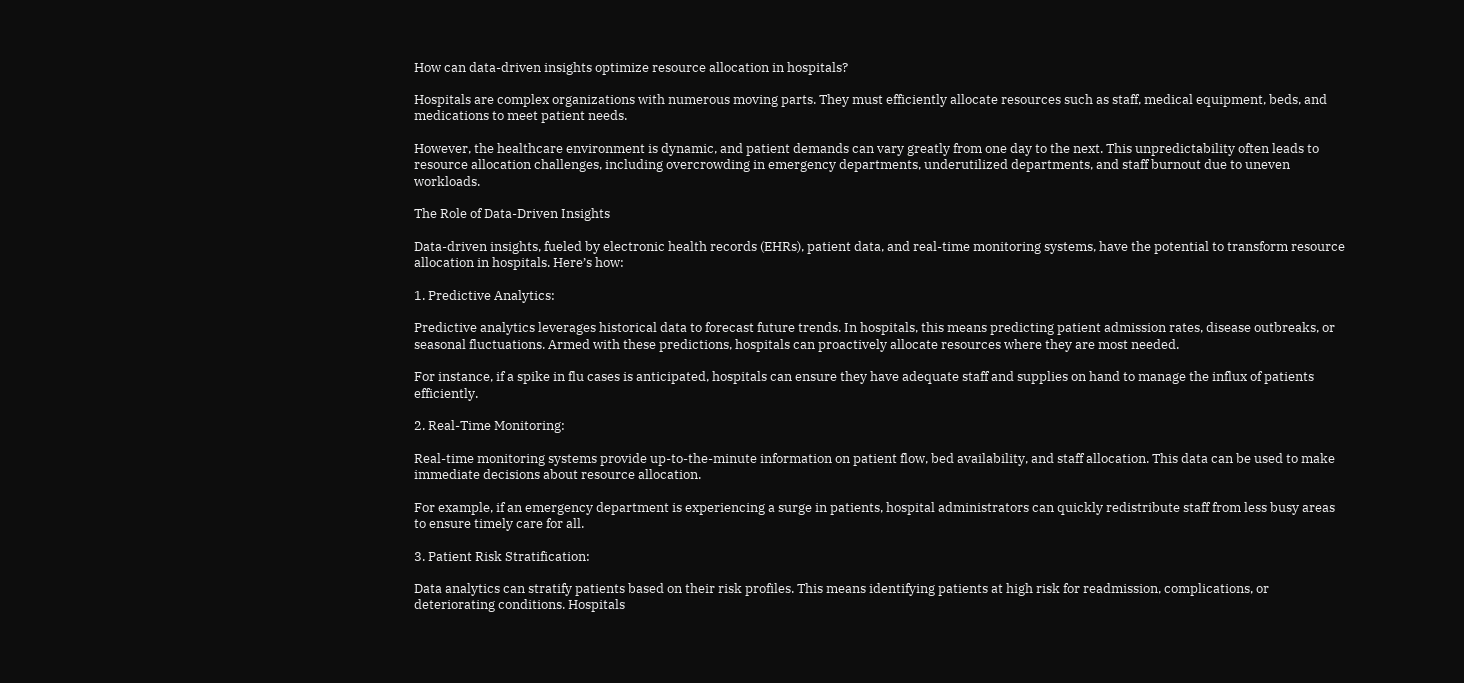How can data-driven insights optimize resource allocation in hospitals?

Hospitals are complex organizations with numerous moving parts. They must efficiently allocate resources such as staff, medical equipment, beds, and medications to meet patient needs.

However, the healthcare environment is dynamic, and patient demands can vary greatly from one day to the next. This unpredictability often leads to resource allocation challenges, including overcrowding in emergency departments, underutilized departments, and staff burnout due to uneven workloads.

The Role of Data-Driven Insights

Data-driven insights, fueled by electronic health records (EHRs), patient data, and real-time monitoring systems, have the potential to transform resource allocation in hospitals. Here’s how:

1. Predictive Analytics:

Predictive analytics leverages historical data to forecast future trends. In hospitals, this means predicting patient admission rates, disease outbreaks, or seasonal fluctuations. Armed with these predictions, hospitals can proactively allocate resources where they are most needed.

For instance, if a spike in flu cases is anticipated, hospitals can ensure they have adequate staff and supplies on hand to manage the influx of patients efficiently.

2. Real-Time Monitoring:

Real-time monitoring systems provide up-to-the-minute information on patient flow, bed availability, and staff allocation. This data can be used to make immediate decisions about resource allocation.

For example, if an emergency department is experiencing a surge in patients, hospital administrators can quickly redistribute staff from less busy areas to ensure timely care for all.

3. Patient Risk Stratification:

Data analytics can stratify patients based on their risk profiles. This means identifying patients at high risk for readmission, complications, or deteriorating conditions. Hospitals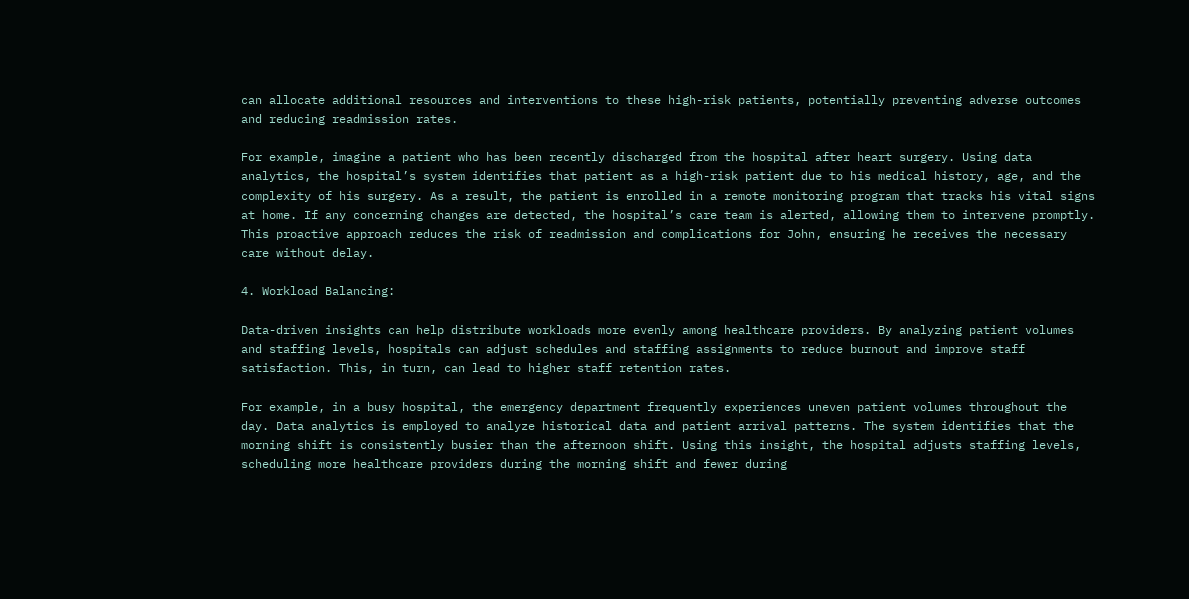can allocate additional resources and interventions to these high-risk patients, potentially preventing adverse outcomes and reducing readmission rates.

For example, imagine a patient who has been recently discharged from the hospital after heart surgery. Using data analytics, the hospital’s system identifies that patient as a high-risk patient due to his medical history, age, and the complexity of his surgery. As a result, the patient is enrolled in a remote monitoring program that tracks his vital signs at home. If any concerning changes are detected, the hospital’s care team is alerted, allowing them to intervene promptly. This proactive approach reduces the risk of readmission and complications for John, ensuring he receives the necessary care without delay.

4. Workload Balancing:

Data-driven insights can help distribute workloads more evenly among healthcare providers. By analyzing patient volumes and staffing levels, hospitals can adjust schedules and staffing assignments to reduce burnout and improve staff satisfaction. This, in turn, can lead to higher staff retention rates.

For example, in a busy hospital, the emergency department frequently experiences uneven patient volumes throughout the day. Data analytics is employed to analyze historical data and patient arrival patterns. The system identifies that the morning shift is consistently busier than the afternoon shift. Using this insight, the hospital adjusts staffing levels, scheduling more healthcare providers during the morning shift and fewer during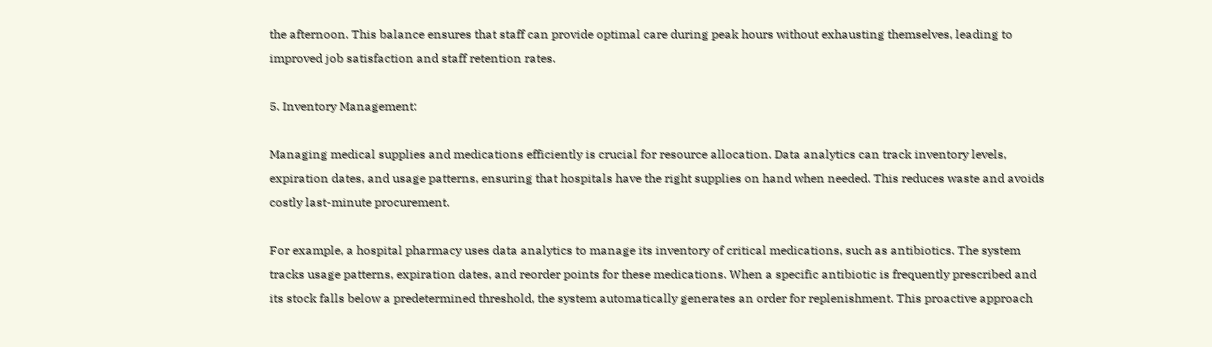the afternoon. This balance ensures that staff can provide optimal care during peak hours without exhausting themselves, leading to improved job satisfaction and staff retention rates.

5. Inventory Management:

Managing medical supplies and medications efficiently is crucial for resource allocation. Data analytics can track inventory levels, expiration dates, and usage patterns, ensuring that hospitals have the right supplies on hand when needed. This reduces waste and avoids costly last-minute procurement.

For example, a hospital pharmacy uses data analytics to manage its inventory of critical medications, such as antibiotics. The system tracks usage patterns, expiration dates, and reorder points for these medications. When a specific antibiotic is frequently prescribed and its stock falls below a predetermined threshold, the system automatically generates an order for replenishment. This proactive approach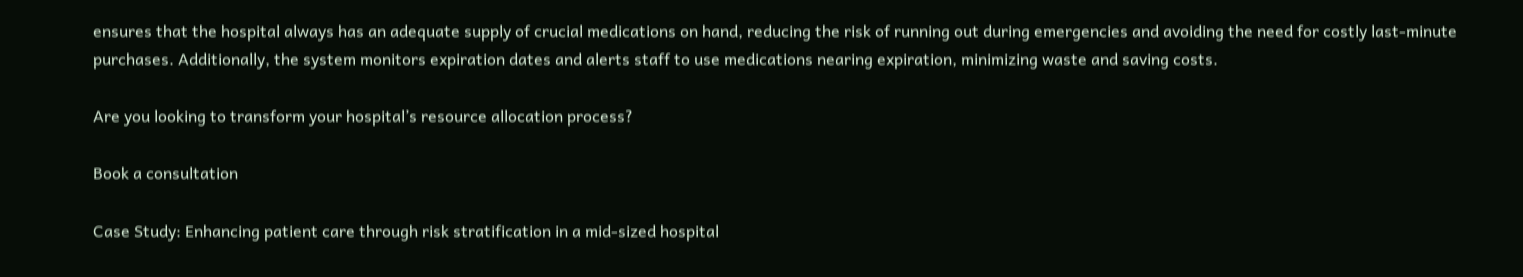ensures that the hospital always has an adequate supply of crucial medications on hand, reducing the risk of running out during emergencies and avoiding the need for costly last-minute purchases. Additionally, the system monitors expiration dates and alerts staff to use medications nearing expiration, minimizing waste and saving costs.

Are you looking to transform your hospital’s resource allocation process?

Book a consultation

Case Study: Enhancing patient care through risk stratification in a mid-sized hospital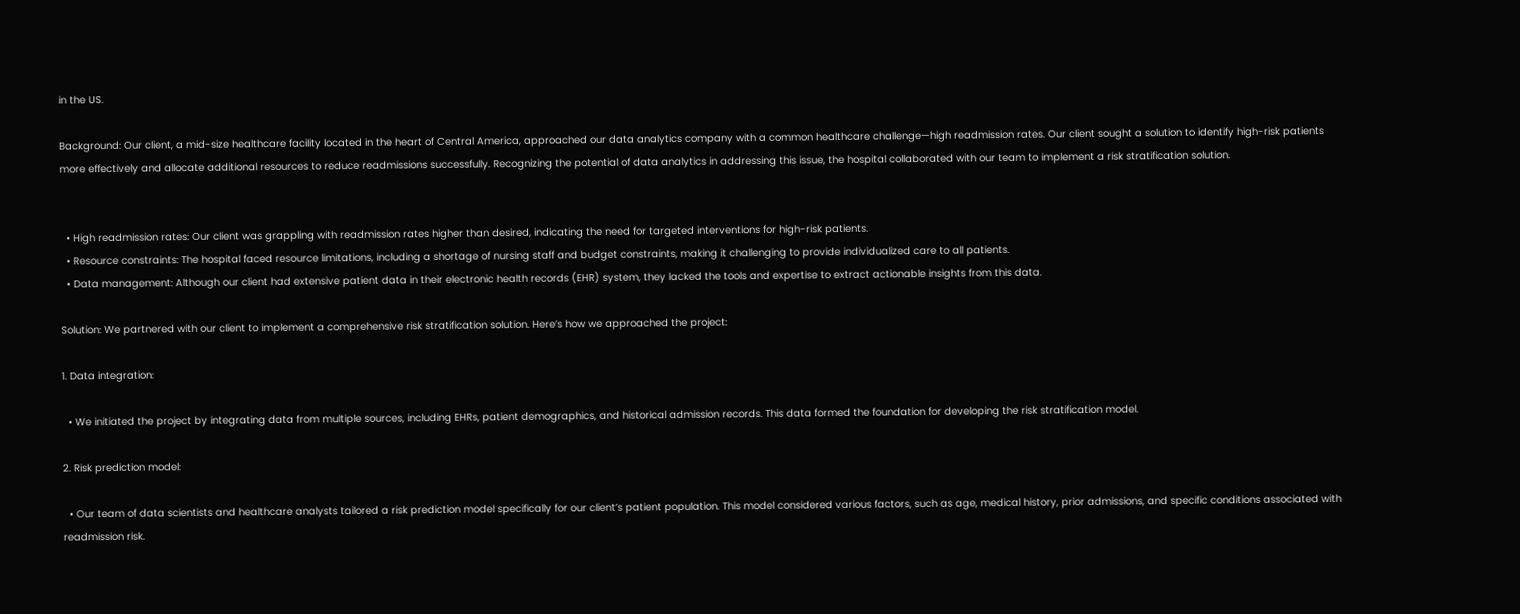in the US.

Background: Our client, a mid-size healthcare facility located in the heart of Central America, approached our data analytics company with a common healthcare challenge—high readmission rates. Our client sought a solution to identify high-risk patients more effectively and allocate additional resources to reduce readmissions successfully. Recognizing the potential of data analytics in addressing this issue, the hospital collaborated with our team to implement a risk stratification solution.


  • High readmission rates: Our client was grappling with readmission rates higher than desired, indicating the need for targeted interventions for high-risk patients.
  • Resource constraints: The hospital faced resource limitations, including a shortage of nursing staff and budget constraints, making it challenging to provide individualized care to all patients.
  • Data management: Although our client had extensive patient data in their electronic health records (EHR) system, they lacked the tools and expertise to extract actionable insights from this data.

Solution: We partnered with our client to implement a comprehensive risk stratification solution. Here’s how we approached the project:

1. Data integration:

  • We initiated the project by integrating data from multiple sources, including EHRs, patient demographics, and historical admission records. This data formed the foundation for developing the risk stratification model.

2. Risk prediction model:

  • Our team of data scientists and healthcare analysts tailored a risk prediction model specifically for our client’s patient population. This model considered various factors, such as age, medical history, prior admissions, and specific conditions associated with readmission risk.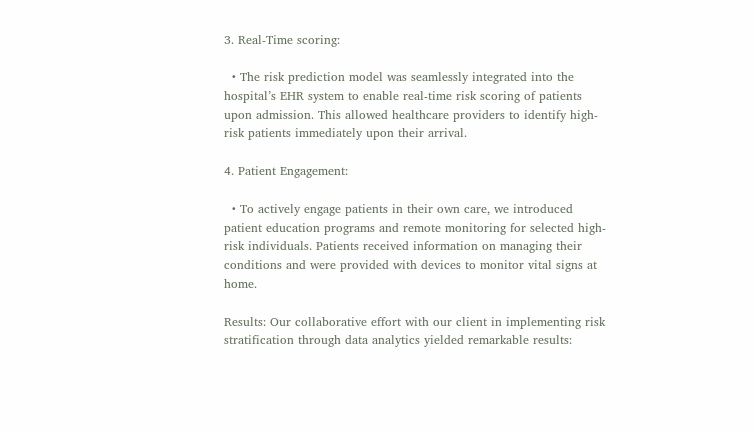3. Real-Time scoring:

  • The risk prediction model was seamlessly integrated into the hospital’s EHR system to enable real-time risk scoring of patients upon admission. This allowed healthcare providers to identify high-risk patients immediately upon their arrival.

4. Patient Engagement:

  • To actively engage patients in their own care, we introduced patient education programs and remote monitoring for selected high-risk individuals. Patients received information on managing their conditions and were provided with devices to monitor vital signs at home.

Results: Our collaborative effort with our client in implementing risk stratification through data analytics yielded remarkable results: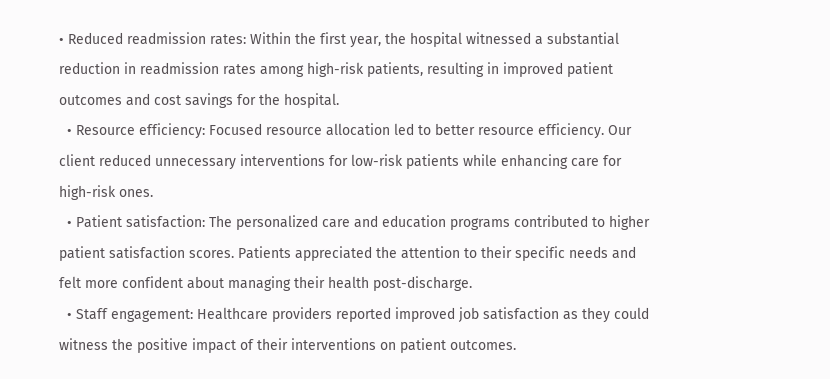• Reduced readmission rates: Within the first year, the hospital witnessed a substantial reduction in readmission rates among high-risk patients, resulting in improved patient outcomes and cost savings for the hospital.
  • Resource efficiency: Focused resource allocation led to better resource efficiency. Our client reduced unnecessary interventions for low-risk patients while enhancing care for high-risk ones.
  • Patient satisfaction: The personalized care and education programs contributed to higher patient satisfaction scores. Patients appreciated the attention to their specific needs and felt more confident about managing their health post-discharge.
  • Staff engagement: Healthcare providers reported improved job satisfaction as they could witness the positive impact of their interventions on patient outcomes.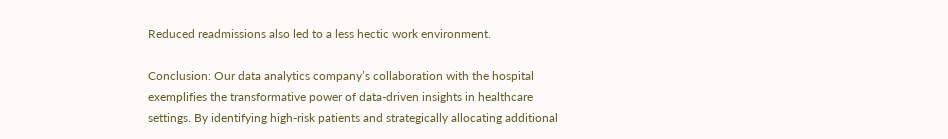Reduced readmissions also led to a less hectic work environment.

Conclusion: Our data analytics company’s collaboration with the hospital exemplifies the transformative power of data-driven insights in healthcare settings. By identifying high-risk patients and strategically allocating additional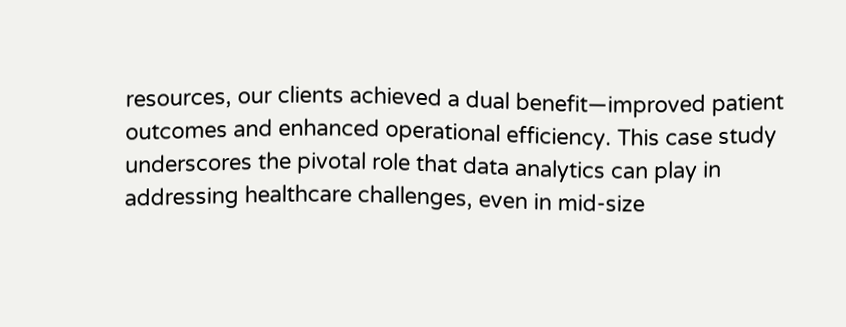resources, our clients achieved a dual benefit—improved patient outcomes and enhanced operational efficiency. This case study underscores the pivotal role that data analytics can play in addressing healthcare challenges, even in mid-size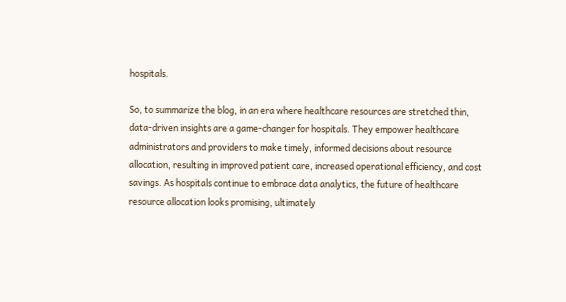hospitals.

So, to summarize the blog, in an era where healthcare resources are stretched thin, data-driven insights are a game-changer for hospitals. They empower healthcare administrators and providers to make timely, informed decisions about resource allocation, resulting in improved patient care, increased operational efficiency, and cost savings. As hospitals continue to embrace data analytics, the future of healthcare resource allocation looks promising, ultimately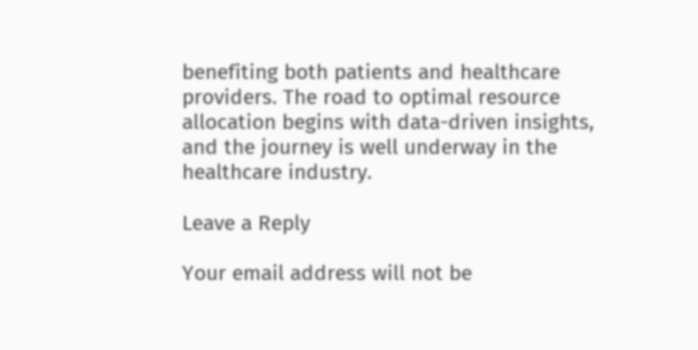benefiting both patients and healthcare providers. The road to optimal resource allocation begins with data-driven insights, and the journey is well underway in the healthcare industry.

Leave a Reply

Your email address will not be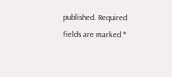published. Required fields are marked *